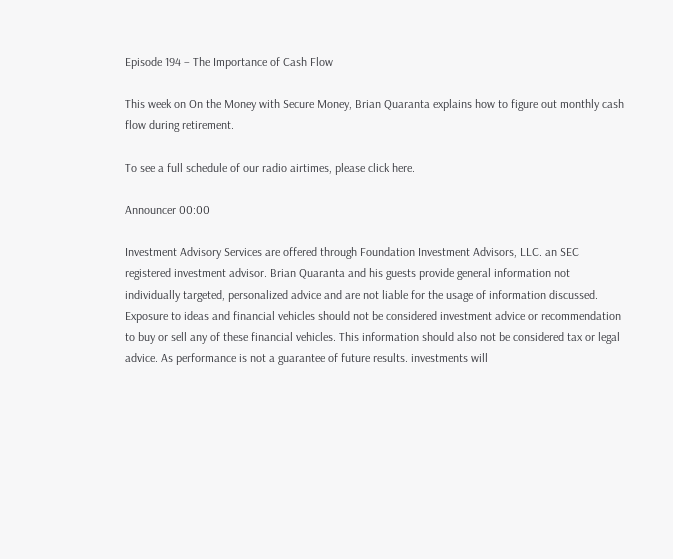Episode 194 – The Importance of Cash Flow

This week on On the Money with Secure Money, Brian Quaranta explains how to figure out monthly cash flow during retirement.

To see a full schedule of our radio airtimes, please click here.

Announcer 00:00

Investment Advisory Services are offered through Foundation Investment Advisors, LLC. an SEC registered investment advisor. Brian Quaranta and his guests provide general information not individually targeted, personalized advice and are not liable for the usage of information discussed. Exposure to ideas and financial vehicles should not be considered investment advice or recommendation to buy or sell any of these financial vehicles. This information should also not be considered tax or legal advice. As performance is not a guarantee of future results. investments will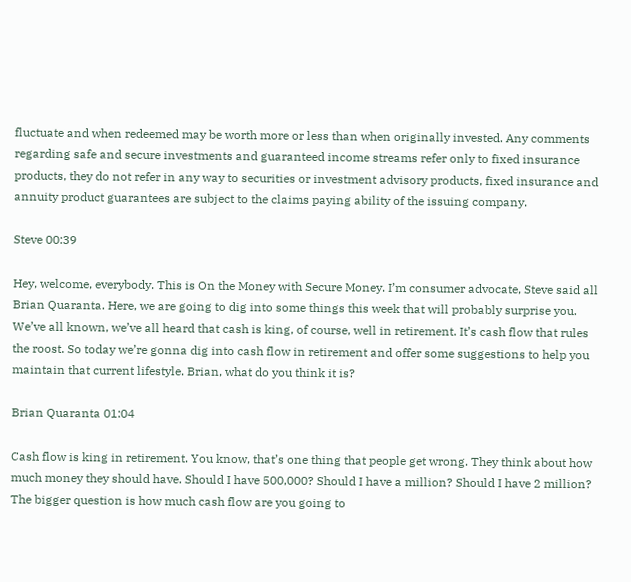fluctuate and when redeemed may be worth more or less than when originally invested. Any comments regarding safe and secure investments and guaranteed income streams refer only to fixed insurance products, they do not refer in any way to securities or investment advisory products, fixed insurance and annuity product guarantees are subject to the claims paying ability of the issuing company.

Steve 00:39

Hey, welcome, everybody. This is On the Money with Secure Money. I’m consumer advocate, Steve said all Brian Quaranta. Here, we are going to dig into some things this week that will probably surprise you. We’ve all known, we’ve all heard that cash is king, of course, well in retirement. It’s cash flow that rules the roost. So today we’re gonna dig into cash flow in retirement and offer some suggestions to help you maintain that current lifestyle. Brian, what do you think it is?

Brian Quaranta 01:04

Cash flow is king in retirement. You know, that’s one thing that people get wrong. They think about how much money they should have. Should I have 500,000? Should I have a million? Should I have 2 million? The bigger question is how much cash flow are you going to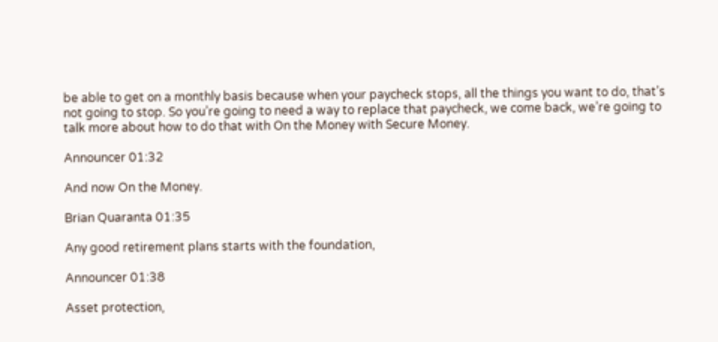be able to get on a monthly basis because when your paycheck stops, all the things you want to do, that’s not going to stop. So you’re going to need a way to replace that paycheck, we come back, we’re going to talk more about how to do that with On the Money with Secure Money.

Announcer 01:32

And now On the Money.

Brian Quaranta 01:35

Any good retirement plans starts with the foundation,

Announcer 01:38

Asset protection,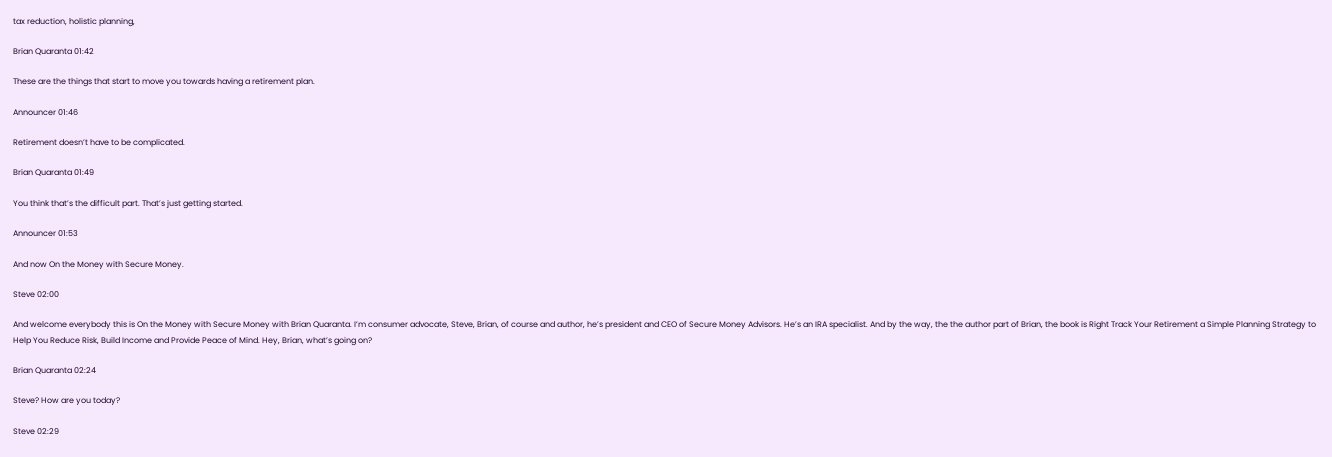tax reduction, holistic planning,

Brian Quaranta 01:42

These are the things that start to move you towards having a retirement plan.

Announcer 01:46

Retirement doesn’t have to be complicated.

Brian Quaranta 01:49

You think that’s the difficult part. That’s just getting started.

Announcer 01:53

And now On the Money with Secure Money.

Steve 02:00

And welcome everybody this is On the Money with Secure Money with Brian Quaranta. I’m consumer advocate, Steve, Brian, of course and author, he’s president and CEO of Secure Money Advisors. He’s an IRA specialist. And by the way, the the author part of Brian, the book is Right Track Your Retirement a Simple Planning Strategy to Help You Reduce Risk, Build Income and Provide Peace of Mind. Hey, Brian, what’s going on?

Brian Quaranta 02:24

Steve? How are you today?

Steve 02:29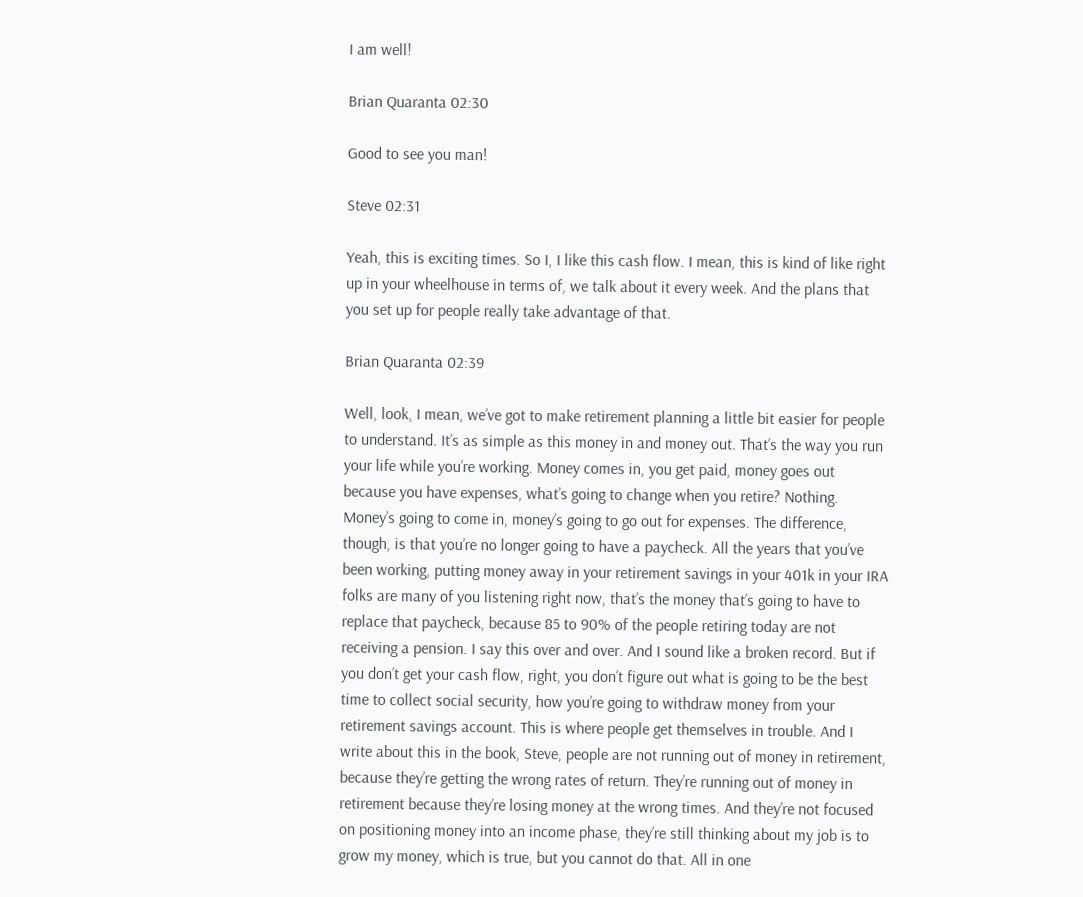I am well!

Brian Quaranta 02:30

Good to see you man!

Steve 02:31

Yeah, this is exciting times. So I, I like this cash flow. I mean, this is kind of like right up in your wheelhouse in terms of, we talk about it every week. And the plans that you set up for people really take advantage of that.

Brian Quaranta 02:39

Well, look, I mean, we’ve got to make retirement planning a little bit easier for people to understand. It’s as simple as this money in and money out. That’s the way you run your life while you’re working. Money comes in, you get paid, money goes out because you have expenses, what’s going to change when you retire? Nothing. Money’s going to come in, money’s going to go out for expenses. The difference, though, is that you’re no longer going to have a paycheck. All the years that you’ve been working, putting money away in your retirement savings in your 401k in your IRA folks are many of you listening right now, that’s the money that’s going to have to replace that paycheck, because 85 to 90% of the people retiring today are not receiving a pension. I say this over and over. And I sound like a broken record. But if you don’t get your cash flow, right, you don’t figure out what is going to be the best time to collect social security, how you’re going to withdraw money from your retirement savings account. This is where people get themselves in trouble. And I write about this in the book, Steve, people are not running out of money in retirement, because they’re getting the wrong rates of return. They’re running out of money in retirement because they’re losing money at the wrong times. And they’re not focused on positioning money into an income phase, they’re still thinking about my job is to grow my money, which is true, but you cannot do that. All in one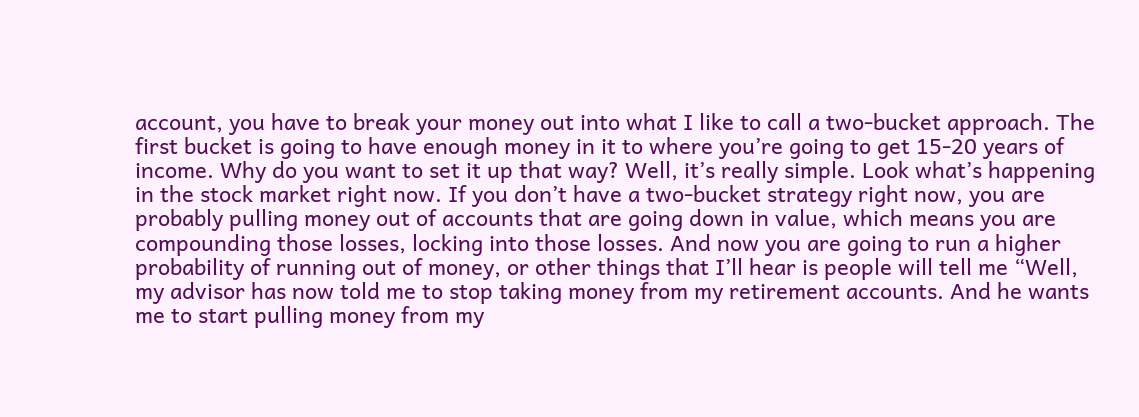account, you have to break your money out into what I like to call a two-bucket approach. The first bucket is going to have enough money in it to where you’re going to get 15-20 years of income. Why do you want to set it up that way? Well, it’s really simple. Look what’s happening in the stock market right now. If you don’t have a two-bucket strategy right now, you are probably pulling money out of accounts that are going down in value, which means you are compounding those losses, locking into those losses. And now you are going to run a higher probability of running out of money, or other things that I’ll hear is people will tell me “Well, my advisor has now told me to stop taking money from my retirement accounts. And he wants me to start pulling money from my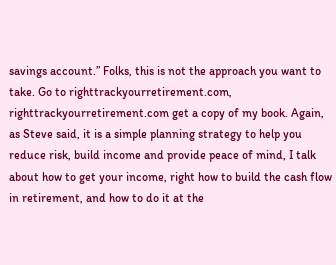savings account.” Folks, this is not the approach you want to take. Go to righttrackyourretirement.com, righttrackyourretirement.com get a copy of my book. Again, as Steve said, it is a simple planning strategy to help you reduce risk, build income and provide peace of mind, I talk about how to get your income, right how to build the cash flow in retirement, and how to do it at the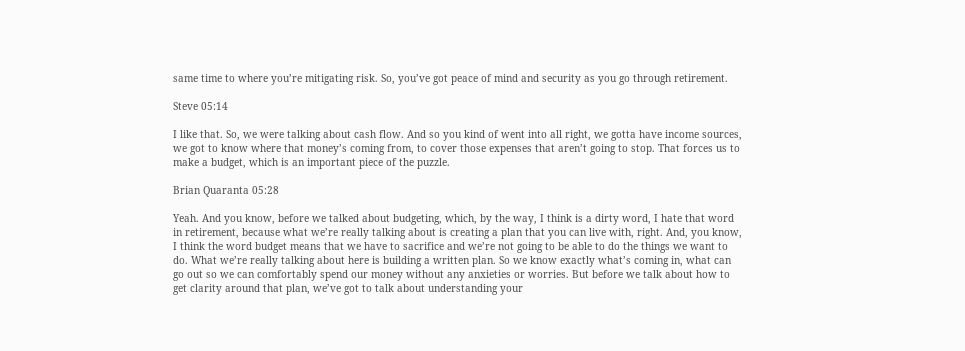same time to where you’re mitigating risk. So, you’ve got peace of mind and security as you go through retirement.

Steve 05:14

I like that. So, we were talking about cash flow. And so you kind of went into all right, we gotta have income sources, we got to know where that money’s coming from, to cover those expenses that aren’t going to stop. That forces us to make a budget, which is an important piece of the puzzle.

Brian Quaranta 05:28

Yeah. And you know, before we talked about budgeting, which, by the way, I think is a dirty word, I hate that word in retirement, because what we’re really talking about is creating a plan that you can live with, right. And, you know, I think the word budget means that we have to sacrifice and we’re not going to be able to do the things we want to do. What we’re really talking about here is building a written plan. So we know exactly what’s coming in, what can go out so we can comfortably spend our money without any anxieties or worries. But before we talk about how to get clarity around that plan, we’ve got to talk about understanding your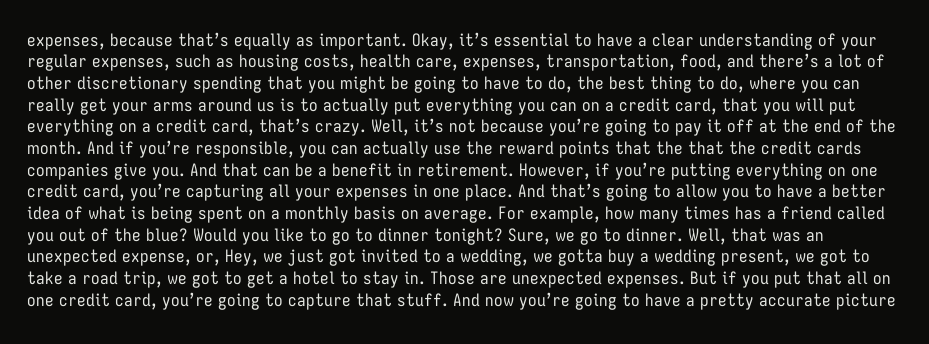expenses, because that’s equally as important. Okay, it’s essential to have a clear understanding of your regular expenses, such as housing costs, health care, expenses, transportation, food, and there’s a lot of other discretionary spending that you might be going to have to do, the best thing to do, where you can really get your arms around us is to actually put everything you can on a credit card, that you will put everything on a credit card, that’s crazy. Well, it’s not because you’re going to pay it off at the end of the month. And if you’re responsible, you can actually use the reward points that the that the credit cards companies give you. And that can be a benefit in retirement. However, if you’re putting everything on one credit card, you’re capturing all your expenses in one place. And that’s going to allow you to have a better idea of what is being spent on a monthly basis on average. For example, how many times has a friend called you out of the blue? Would you like to go to dinner tonight? Sure, we go to dinner. Well, that was an unexpected expense, or, Hey, we just got invited to a wedding, we gotta buy a wedding present, we got to take a road trip, we got to get a hotel to stay in. Those are unexpected expenses. But if you put that all on one credit card, you’re going to capture that stuff. And now you’re going to have a pretty accurate picture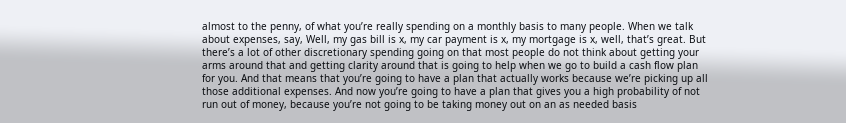almost to the penny, of what you’re really spending on a monthly basis to many people. When we talk about expenses, say, Well, my gas bill is x, my car payment is x, my mortgage is x, well, that’s great. But there’s a lot of other discretionary spending going on that most people do not think about getting your arms around that and getting clarity around that is going to help when we go to build a cash flow plan for you. And that means that you’re going to have a plan that actually works because we’re picking up all those additional expenses. And now you’re going to have a plan that gives you a high probability of not run out of money, because you’re not going to be taking money out on an as needed basis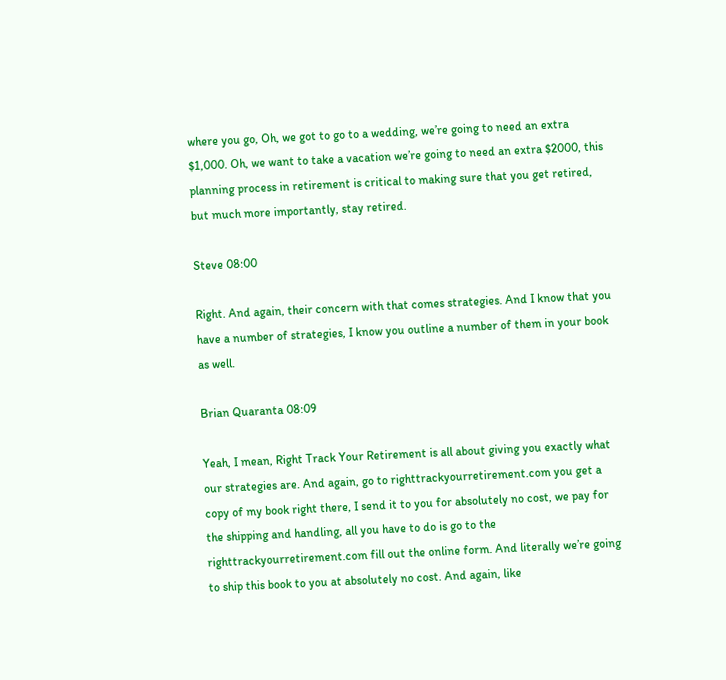where you go, Oh, we got to go to a wedding, we’re going to need an extra $1,000. Oh, we want to take a vacation we’re going to need an extra $2000, this planning process in retirement is critical to making sure that you get retired, but much more importantly, stay retired.

Steve 08:00

Right. And again, their concern with that comes strategies. And I know that you have a number of strategies, I know you outline a number of them in your book as well.

Brian Quaranta 08:09

Yeah, I mean, Right Track Your Retirement is all about giving you exactly what our strategies are. And again, go to righttrackyourretirement.com you get a copy of my book right there, I send it to you for absolutely no cost, we pay for the shipping and handling, all you have to do is go to the righttrackyourretirement.com fill out the online form. And literally we’re going to ship this book to you at absolutely no cost. And again, like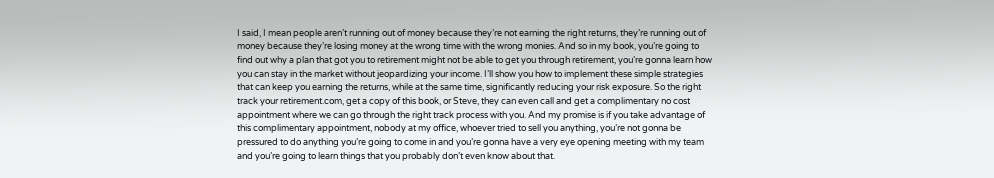I said, I mean people aren’t running out of money because they’re not earning the right returns, they’re running out of money because they’re losing money at the wrong time with the wrong monies. And so in my book, you’re going to find out why a plan that got you to retirement might not be able to get you through retirement, you’re gonna learn how you can stay in the market without jeopardizing your income. I’ll show you how to implement these simple strategies that can keep you earning the returns, while at the same time, significantly reducing your risk exposure. So the right track your retirement.com, get a copy of this book, or Steve, they can even call and get a complimentary no cost appointment where we can go through the right track process with you. And my promise is if you take advantage of this complimentary appointment, nobody at my office, whoever tried to sell you anything, you’re not gonna be pressured to do anything you’re going to come in and you’re gonna have a very eye opening meeting with my team and you’re going to learn things that you probably don’t even know about that.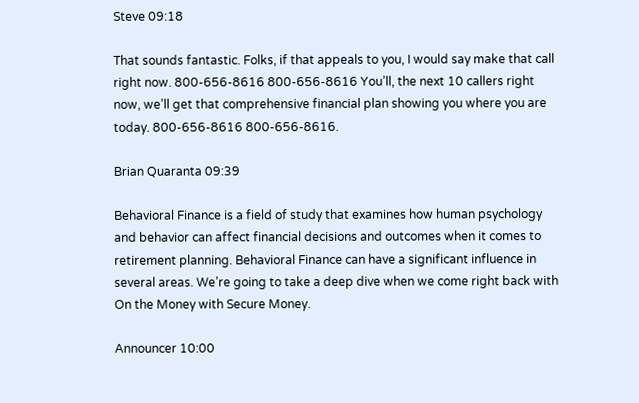Steve 09:18

That sounds fantastic. Folks, if that appeals to you, I would say make that call right now. 800-656-8616 800-656-8616 You’ll, the next 10 callers right now, we’ll get that comprehensive financial plan showing you where you are today. 800-656-8616 800-656-8616.

Brian Quaranta 09:39

Behavioral Finance is a field of study that examines how human psychology and behavior can affect financial decisions and outcomes when it comes to retirement planning. Behavioral Finance can have a significant influence in several areas. We’re going to take a deep dive when we come right back with On the Money with Secure Money.

Announcer 10:00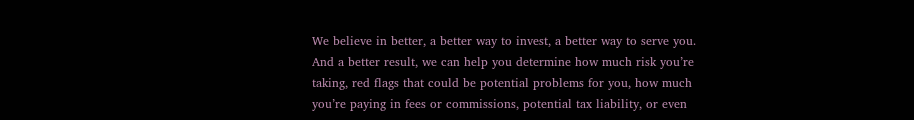We believe in better, a better way to invest, a better way to serve you. And a better result, we can help you determine how much risk you’re taking, red flags that could be potential problems for you, how much you’re paying in fees or commissions, potential tax liability, or even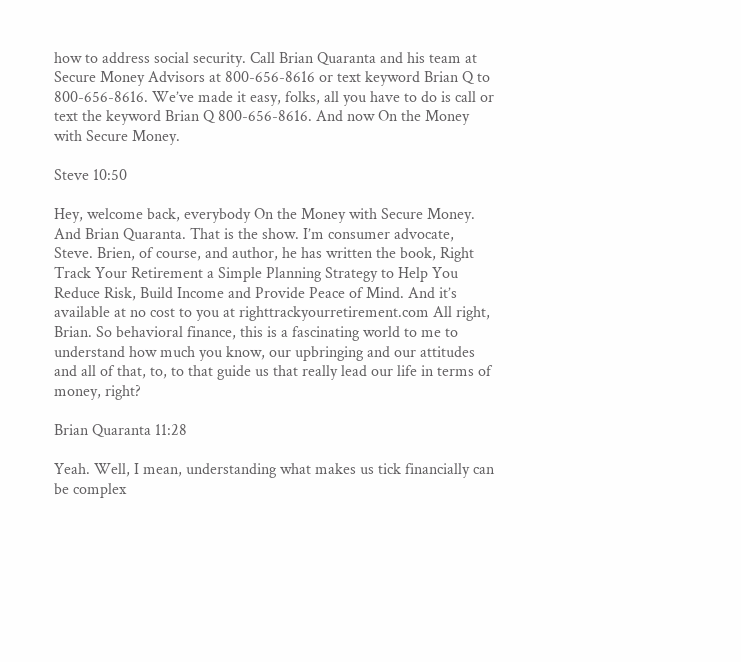how to address social security. Call Brian Quaranta and his team at Secure Money Advisors at 800-656-8616 or text keyword Brian Q to 800-656-8616. We’ve made it easy, folks, all you have to do is call or text the keyword Brian Q 800-656-8616. And now On the Money with Secure Money.

Steve 10:50

Hey, welcome back, everybody On the Money with Secure Money. And Brian Quaranta. That is the show. I’m consumer advocate, Steve. Brien, of course, and author, he has written the book, Right Track Your Retirement a Simple Planning Strategy to Help You Reduce Risk, Build Income and Provide Peace of Mind. And it’s available at no cost to you at righttrackyourretirement.com All right, Brian. So behavioral finance, this is a fascinating world to me to understand how much you know, our upbringing and our attitudes and all of that, to, to that guide us that really lead our life in terms of money, right?

Brian Quaranta 11:28

Yeah. Well, I mean, understanding what makes us tick financially can be complex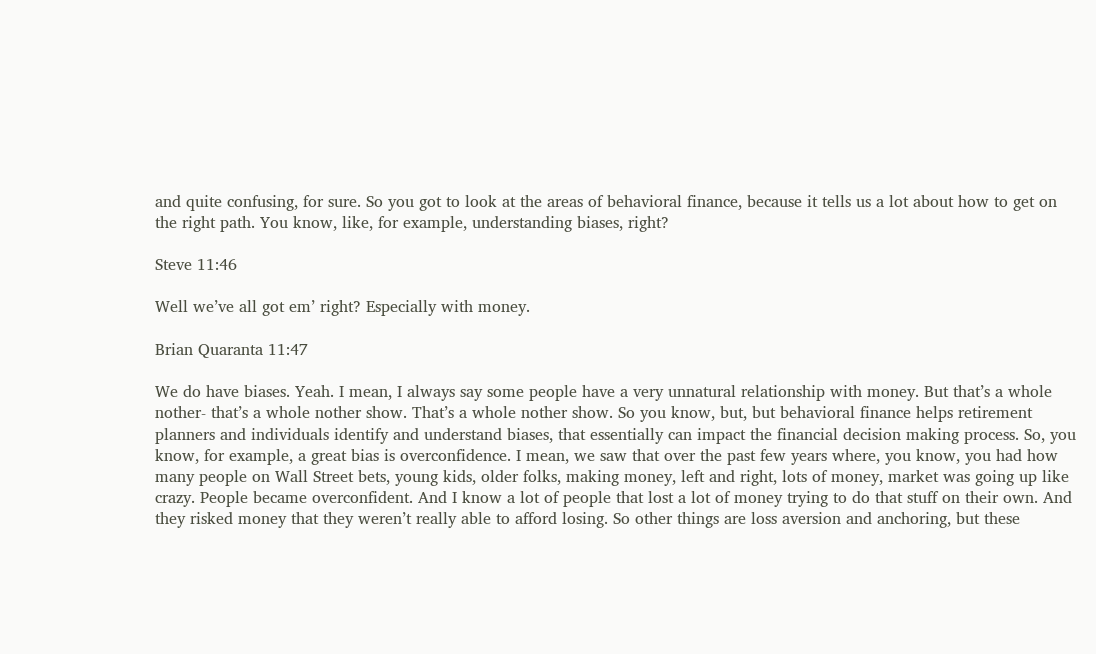and quite confusing, for sure. So you got to look at the areas of behavioral finance, because it tells us a lot about how to get on the right path. You know, like, for example, understanding biases, right?

Steve 11:46

Well we’ve all got em’ right? Especially with money.

Brian Quaranta 11:47

We do have biases. Yeah. I mean, I always say some people have a very unnatural relationship with money. But that’s a whole nother- that’s a whole nother show. That’s a whole nother show. So you know, but, but behavioral finance helps retirement planners and individuals identify and understand biases, that essentially can impact the financial decision making process. So, you know, for example, a great bias is overconfidence. I mean, we saw that over the past few years where, you know, you had how many people on Wall Street bets, young kids, older folks, making money, left and right, lots of money, market was going up like crazy. People became overconfident. And I know a lot of people that lost a lot of money trying to do that stuff on their own. And they risked money that they weren’t really able to afford losing. So other things are loss aversion and anchoring, but these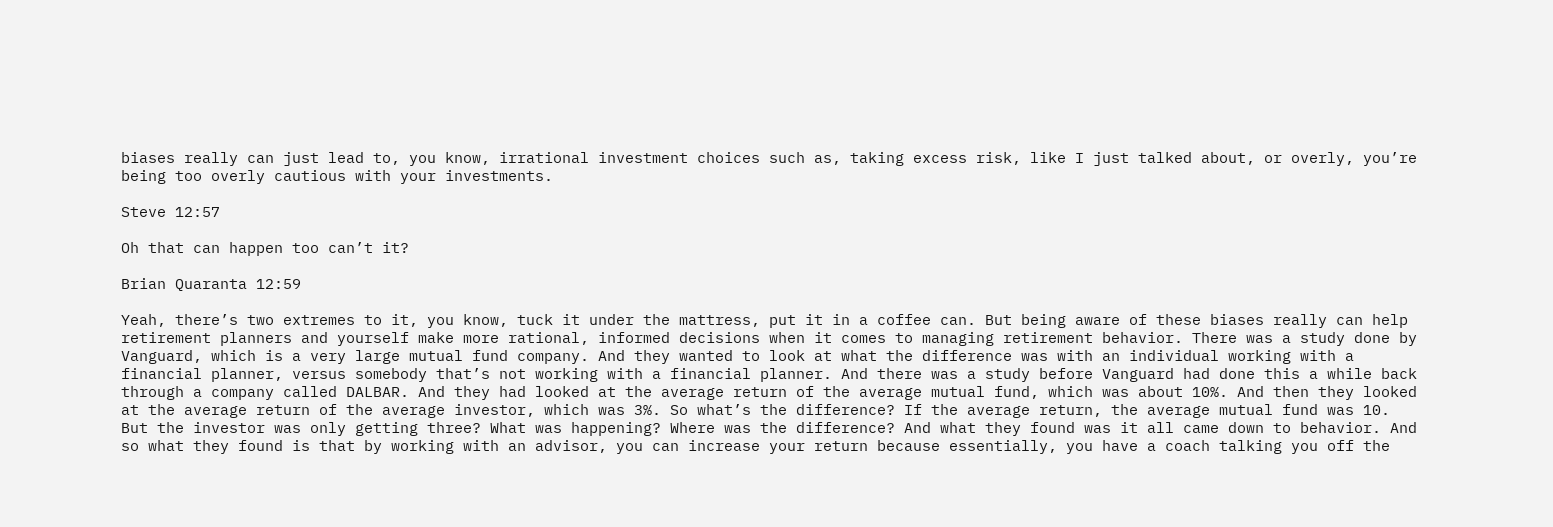biases really can just lead to, you know, irrational investment choices such as, taking excess risk, like I just talked about, or overly, you’re being too overly cautious with your investments.

Steve 12:57

Oh that can happen too can’t it?

Brian Quaranta 12:59

Yeah, there’s two extremes to it, you know, tuck it under the mattress, put it in a coffee can. But being aware of these biases really can help retirement planners and yourself make more rational, informed decisions when it comes to managing retirement behavior. There was a study done by Vanguard, which is a very large mutual fund company. And they wanted to look at what the difference was with an individual working with a financial planner, versus somebody that’s not working with a financial planner. And there was a study before Vanguard had done this a while back through a company called DALBAR. And they had looked at the average return of the average mutual fund, which was about 10%. And then they looked at the average return of the average investor, which was 3%. So what’s the difference? If the average return, the average mutual fund was 10. But the investor was only getting three? What was happening? Where was the difference? And what they found was it all came down to behavior. And so what they found is that by working with an advisor, you can increase your return because essentially, you have a coach talking you off the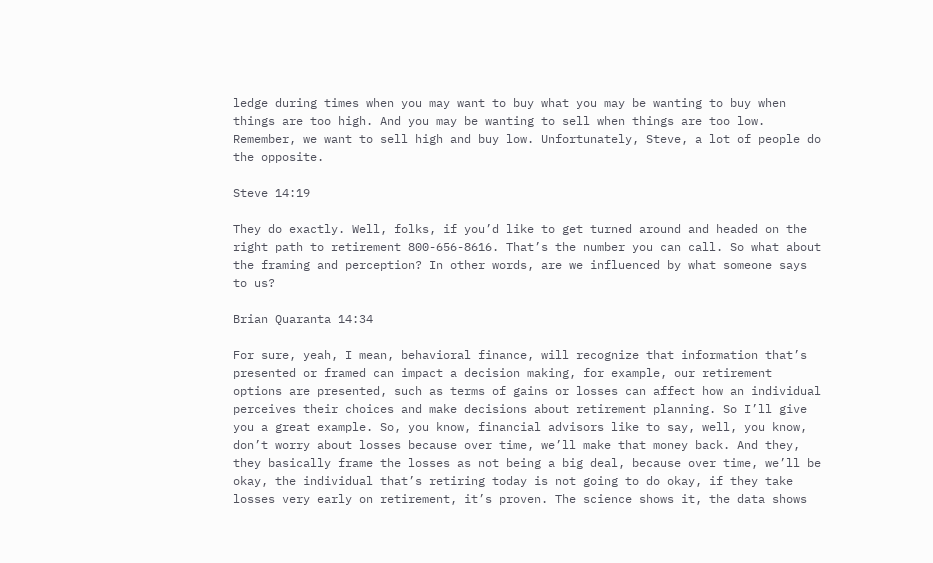ledge during times when you may want to buy what you may be wanting to buy when things are too high. And you may be wanting to sell when things are too low. Remember, we want to sell high and buy low. Unfortunately, Steve, a lot of people do the opposite.

Steve 14:19

They do exactly. Well, folks, if you’d like to get turned around and headed on the right path to retirement 800-656-8616. That’s the number you can call. So what about the framing and perception? In other words, are we influenced by what someone says to us?

Brian Quaranta 14:34

For sure, yeah, I mean, behavioral finance, will recognize that information that’s presented or framed can impact a decision making, for example, our retirement options are presented, such as terms of gains or losses can affect how an individual perceives their choices and make decisions about retirement planning. So I’ll give you a great example. So, you know, financial advisors like to say, well, you know, don’t worry about losses because over time, we’ll make that money back. And they, they basically frame the losses as not being a big deal, because over time, we’ll be okay, the individual that’s retiring today is not going to do okay, if they take losses very early on retirement, it’s proven. The science shows it, the data shows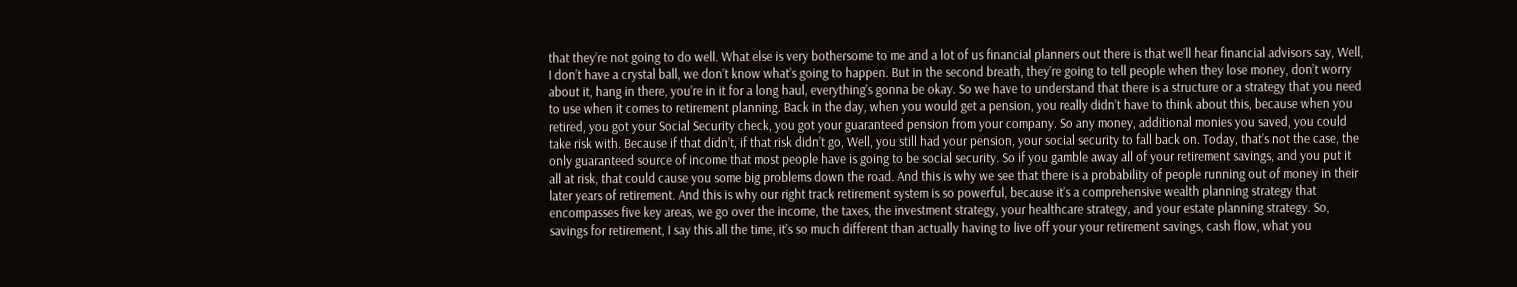that they’re not going to do well. What else is very bothersome to me and a lot of us financial planners out there is that we’ll hear financial advisors say, Well, I don’t have a crystal ball, we don’t know what’s going to happen. But in the second breath, they’re going to tell people when they lose money, don’t worry about it, hang in there, you’re in it for a long haul, everything’s gonna be okay. So we have to understand that there is a structure or a strategy that you need to use when it comes to retirement planning. Back in the day, when you would get a pension, you really didn’t have to think about this, because when you retired, you got your Social Security check, you got your guaranteed pension from your company. So any money, additional monies you saved, you could take risk with. Because if that didn’t, if that risk didn’t go, Well, you still had your pension, your social security to fall back on. Today, that’s not the case, the only guaranteed source of income that most people have is going to be social security. So if you gamble away all of your retirement savings, and you put it all at risk, that could cause you some big problems down the road. And this is why we see that there is a probability of people running out of money in their later years of retirement. And this is why our right track retirement system is so powerful, because it’s a comprehensive wealth planning strategy that encompasses five key areas, we go over the income, the taxes, the investment strategy, your healthcare strategy, and your estate planning strategy. So, savings for retirement, I say this all the time, it’s so much different than actually having to live off your your retirement savings, cash flow, what you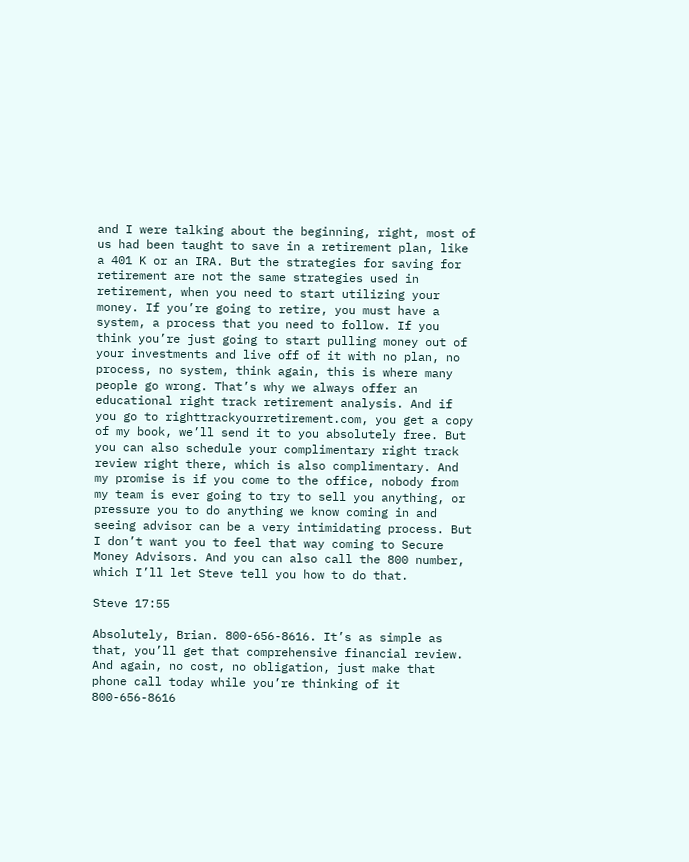and I were talking about the beginning, right, most of us had been taught to save in a retirement plan, like a 401 K or an IRA. But the strategies for saving for retirement are not the same strategies used in retirement, when you need to start utilizing your money. If you’re going to retire, you must have a system, a process that you need to follow. If you think you’re just going to start pulling money out of your investments and live off of it with no plan, no process, no system, think again, this is where many people go wrong. That’s why we always offer an educational right track retirement analysis. And if you go to righttrackyourretirement.com, you get a copy of my book, we’ll send it to you absolutely free. But you can also schedule your complimentary right track review right there, which is also complimentary. And my promise is if you come to the office, nobody from my team is ever going to try to sell you anything, or pressure you to do anything we know coming in and seeing advisor can be a very intimidating process. But I don’t want you to feel that way coming to Secure Money Advisors. And you can also call the 800 number, which I’ll let Steve tell you how to do that.

Steve 17:55

Absolutely, Brian. 800-656-8616. It’s as simple as that, you’ll get that comprehensive financial review. And again, no cost, no obligation, just make that phone call today while you’re thinking of it 800-656-8616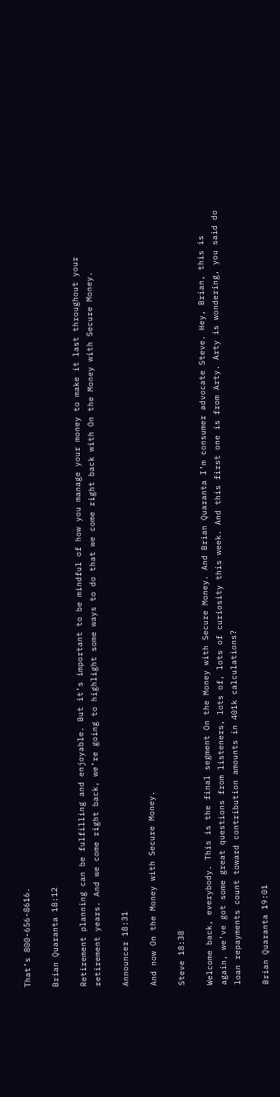That’s 800-656-8616.

Brian Quaranta 18:12

Retirement planning can be fulfilling and enjoyable. But it’s important to be mindful of how you manage your money to make it last throughout your retirement years. And we come right back, we’re going to highlight some ways to do that we come right back with On the Money with Secure Money.

Announcer 18:31

And now On the Money with Secure Money.

Steve 18:38

Welcome back, everybody. This is the final segment On the Money with Secure Money. And Brian Quaranta I’m consumer advocate Steve. Hey, Brian, this is again, we’ve got some great questions from listeners, lots of, lots of curiosity this week. And this first one is from Arty. Arty is wondering, you said do loan repayments count toward contribution amounts in 401k calculations?

Brian Quaranta 19:01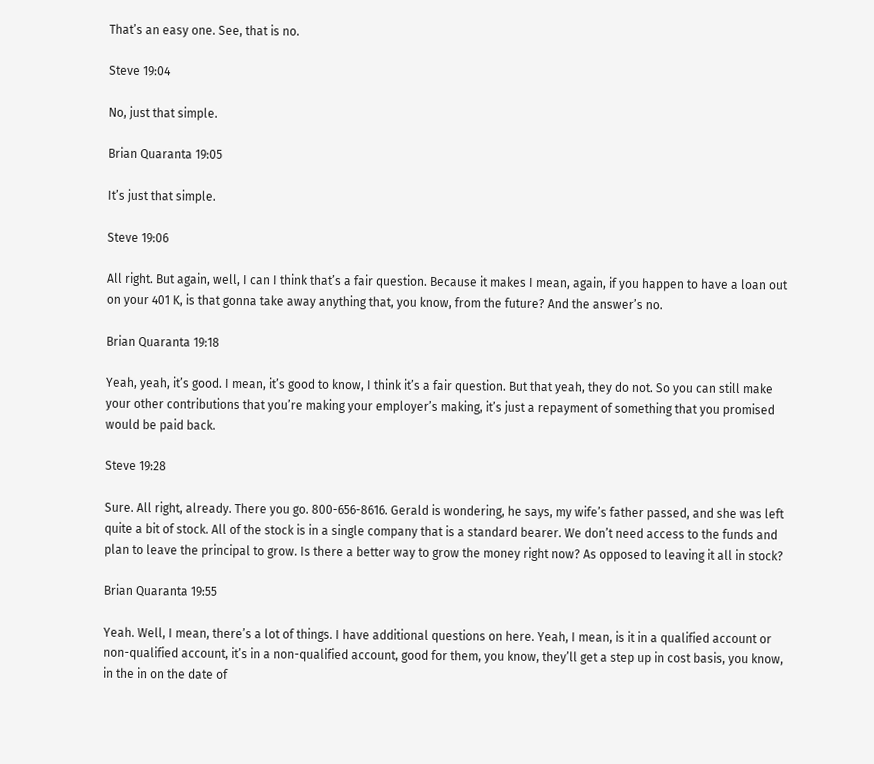That’s an easy one. See, that is no.

Steve 19:04

No, just that simple.

Brian Quaranta 19:05

It’s just that simple.

Steve 19:06

All right. But again, well, I can I think that’s a fair question. Because it makes I mean, again, if you happen to have a loan out on your 401 K, is that gonna take away anything that, you know, from the future? And the answer’s no.

Brian Quaranta 19:18

Yeah, yeah, it’s good. I mean, it’s good to know, I think it’s a fair question. But that yeah, they do not. So you can still make your other contributions that you’re making your employer’s making, it’s just a repayment of something that you promised would be paid back.

Steve 19:28

Sure. All right, already. There you go. 800-656-8616. Gerald is wondering, he says, my wife’s father passed, and she was left quite a bit of stock. All of the stock is in a single company that is a standard bearer. We don’t need access to the funds and plan to leave the principal to grow. Is there a better way to grow the money right now? As opposed to leaving it all in stock?

Brian Quaranta 19:55

Yeah. Well, I mean, there’s a lot of things. I have additional questions on here. Yeah, I mean, is it in a qualified account or non-qualified account, it’s in a non-qualified account, good for them, you know, they’ll get a step up in cost basis, you know, in the in on the date of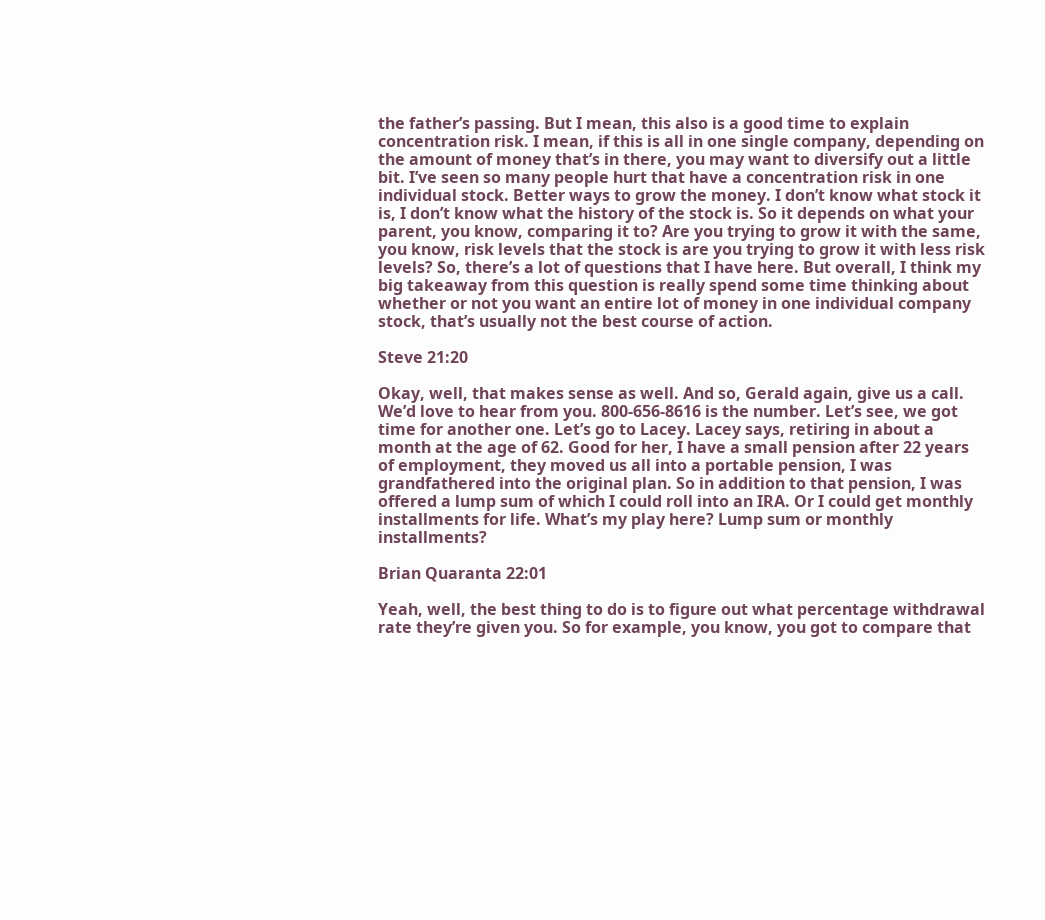the father’s passing. But I mean, this also is a good time to explain concentration risk. I mean, if this is all in one single company, depending on the amount of money that’s in there, you may want to diversify out a little bit. I’ve seen so many people hurt that have a concentration risk in one individual stock. Better ways to grow the money. I don’t know what stock it is, I don’t know what the history of the stock is. So it depends on what your parent, you know, comparing it to? Are you trying to grow it with the same, you know, risk levels that the stock is are you trying to grow it with less risk levels? So, there’s a lot of questions that I have here. But overall, I think my big takeaway from this question is really spend some time thinking about whether or not you want an entire lot of money in one individual company stock, that’s usually not the best course of action.

Steve 21:20

Okay, well, that makes sense as well. And so, Gerald again, give us a call. We’d love to hear from you. 800-656-8616 is the number. Let’s see, we got time for another one. Let’s go to Lacey. Lacey says, retiring in about a month at the age of 62. Good for her, I have a small pension after 22 years of employment, they moved us all into a portable pension, I was grandfathered into the original plan. So in addition to that pension, I was offered a lump sum of which I could roll into an IRA. Or I could get monthly installments for life. What’s my play here? Lump sum or monthly installments?

Brian Quaranta 22:01

Yeah, well, the best thing to do is to figure out what percentage withdrawal rate they’re given you. So for example, you know, you got to compare that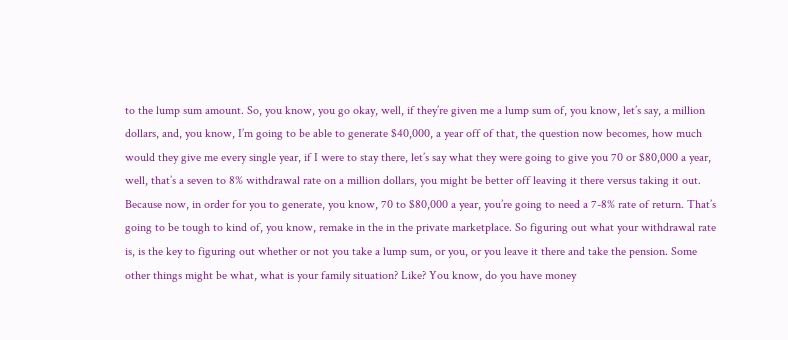to the lump sum amount. So, you know, you go okay, well, if they’re given me a lump sum of, you know, let’s say, a million dollars, and, you know, I’m going to be able to generate $40,000, a year off of that, the question now becomes, how much would they give me every single year, if I were to stay there, let’s say what they were going to give you 70 or $80,000 a year, well, that’s a seven to 8% withdrawal rate on a million dollars, you might be better off leaving it there versus taking it out. Because now, in order for you to generate, you know, 70 to $80,000 a year, you’re going to need a 7-8% rate of return. That’s going to be tough to kind of, you know, remake in the in the private marketplace. So figuring out what your withdrawal rate is, is the key to figuring out whether or not you take a lump sum, or you, or you leave it there and take the pension. Some other things might be what, what is your family situation? Like? You know, do you have money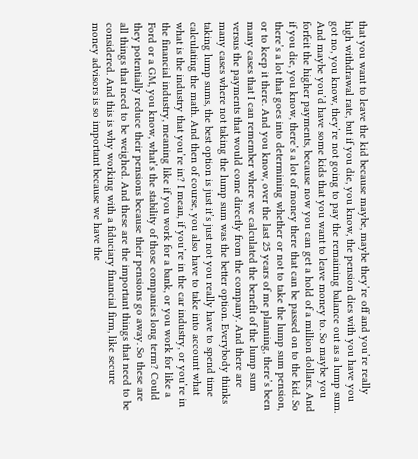that you want to leave the kid because maybe, maybe they’re off and you’re really high withdrawal rate, but if you die, you know, the pension dies with you have you got no, you know, they’re not going to pay the remaining balance out as a lump sum. And maybe you’d have some kids that you want to leave money to. So maybe you forfeit the higher payments, because now you can get a hold of a million dollars. And if you die, you know, there’s a lot of money there that can be passed on to the kid. So there’s a lot that goes into determining whether or not to take the lump sum pension, or to keep it there. And you know, over the last 25 years of me planning, there’s been many cases that I can remember where we calculated the benefit of the lump sum versus the payments that would come directly from the company. And there are many cases where not taking the lump sum was the better option. Everybody thinks taking lump sums, the best option is just it’s just not you really have to spend time calculating the math. And then of course, you also have to take into account what what is the industry that you’re in? I mean, if you’re in the car industry, or you’re in the financial industry, meaning like if you work for a bank, or you work for like a Ford or a GM, you know, what’s the stability of those companies long term? Could they potentially reduce their pensions because their pensions go away. So these are all things that need to be weighed. And these are the important things that need to be considered. And this is why working with a fiduciary financial firm, like secure money advisors is so important because we have the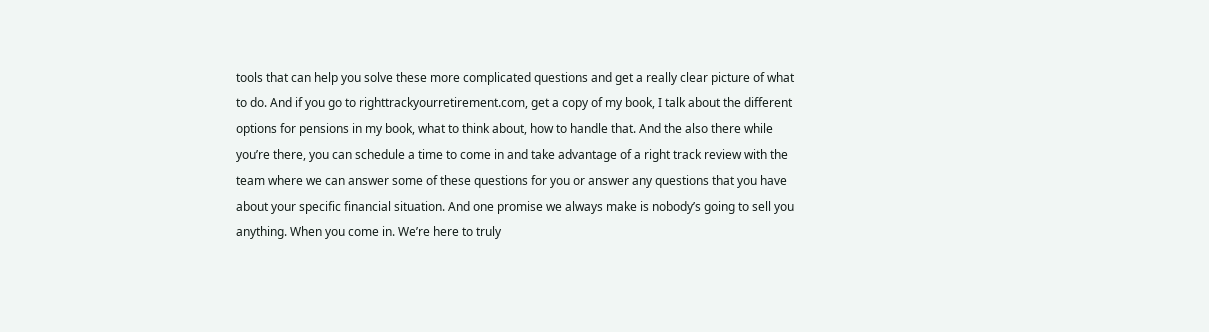tools that can help you solve these more complicated questions and get a really clear picture of what to do. And if you go to righttrackyourretirement.com, get a copy of my book, I talk about the different options for pensions in my book, what to think about, how to handle that. And the also there while you’re there, you can schedule a time to come in and take advantage of a right track review with the team where we can answer some of these questions for you or answer any questions that you have about your specific financial situation. And one promise we always make is nobody’s going to sell you anything. When you come in. We’re here to truly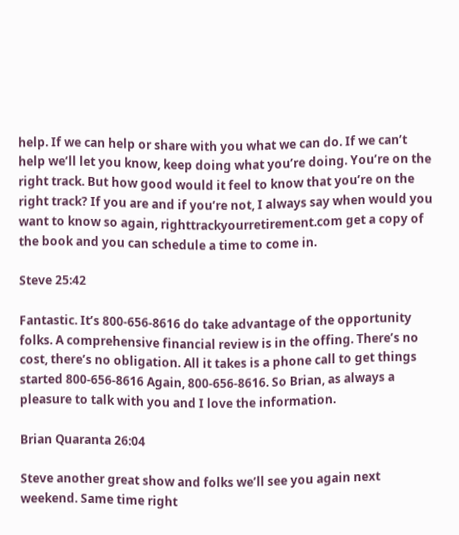help. If we can help or share with you what we can do. If we can’t help we’ll let you know, keep doing what you’re doing. You’re on the right track. But how good would it feel to know that you’re on the right track? If you are and if you’re not, I always say when would you want to know so again, righttrackyourretirement.com get a copy of the book and you can schedule a time to come in.

Steve 25:42

Fantastic. It’s 800-656-8616 do take advantage of the opportunity folks. A comprehensive financial review is in the offing. There’s no cost, there’s no obligation. All it takes is a phone call to get things started 800-656-8616 Again, 800-656-8616. So Brian, as always a pleasure to talk with you and I love the information.

Brian Quaranta 26:04

Steve another great show and folks we’ll see you again next weekend. Same time right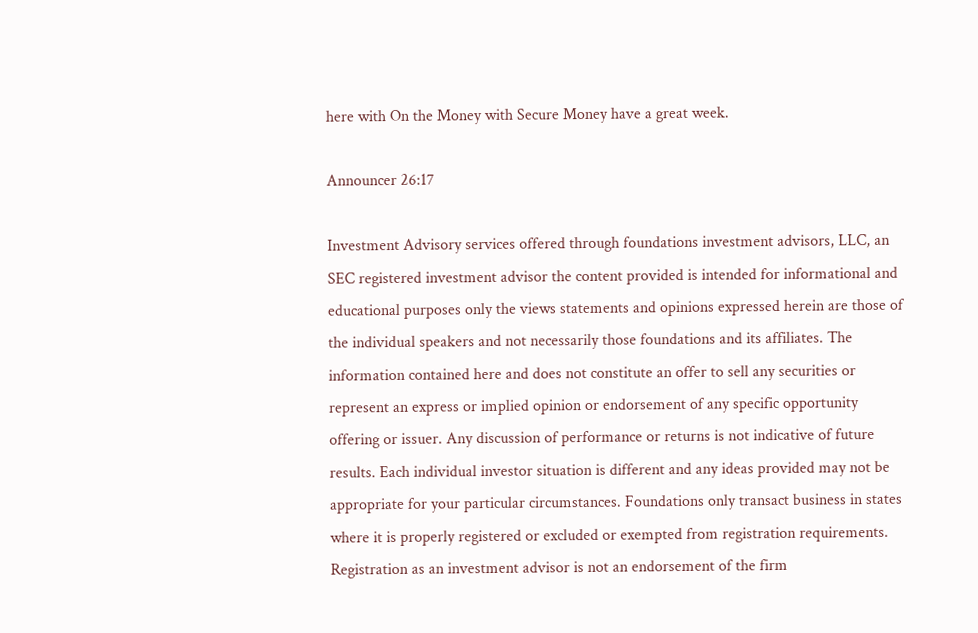here with On the Money with Secure Money have a great week.

Announcer 26:17

Investment Advisory services offered through foundations investment advisors, LLC, an SEC registered investment advisor the content provided is intended for informational and educational purposes only the views statements and opinions expressed herein are those of the individual speakers and not necessarily those foundations and its affiliates. The information contained here and does not constitute an offer to sell any securities or represent an express or implied opinion or endorsement of any specific opportunity offering or issuer. Any discussion of performance or returns is not indicative of future results. Each individual investor situation is different and any ideas provided may not be appropriate for your particular circumstances. Foundations only transact business in states where it is properly registered or excluded or exempted from registration requirements. Registration as an investment advisor is not an endorsement of the firm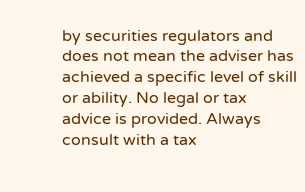by securities regulators and does not mean the adviser has achieved a specific level of skill or ability. No legal or tax advice is provided. Always consult with a tax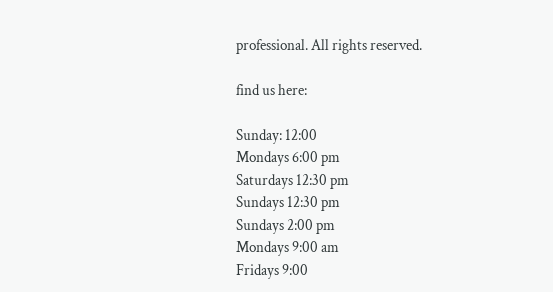professional. All rights reserved.

find us here:

Sunday: 12:00
Mondays 6:00 pm
Saturdays 12:30 pm
Sundays 12:30 pm
Sundays 2:00 pm
Mondays 9:00 am
Fridays 9:00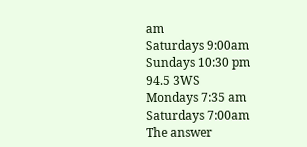am
Saturdays 9:00am
Sundays 10:30 pm
94.5 3WS
Mondays 7:35 am
Saturdays 7:00am
The answer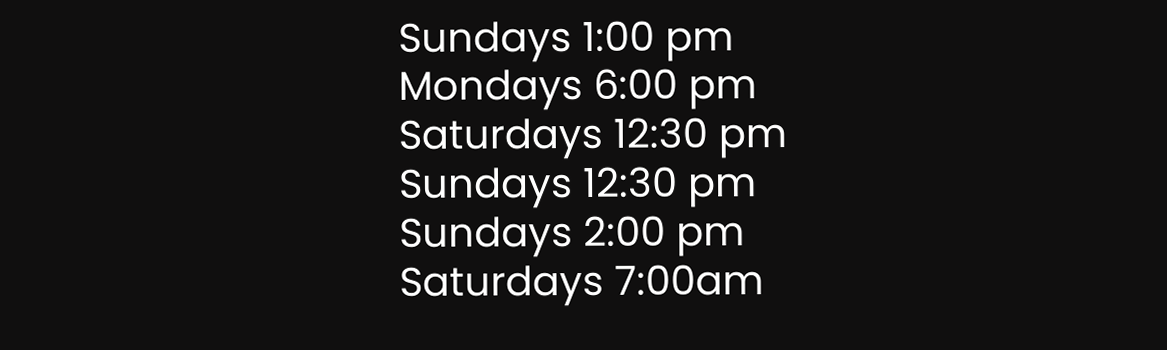Sundays 1:00 pm
Mondays 6:00 pm
Saturdays 12:30 pm
Sundays 12:30 pm
Sundays 2:00 pm
Saturdays 7:00am